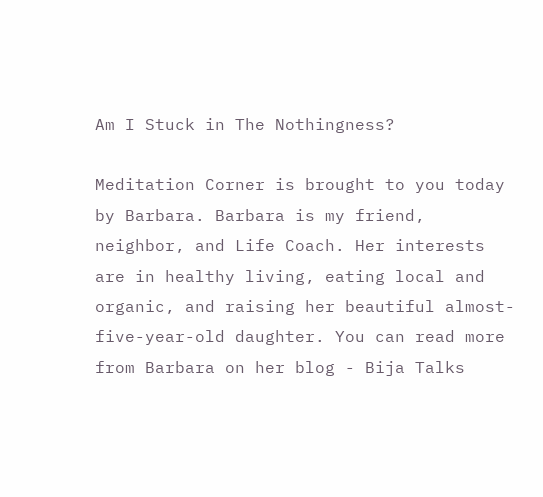Am I Stuck in The Nothingness?

Meditation Corner is brought to you today by Barbara. Barbara is my friend, neighbor, and Life Coach. Her interests are in healthy living, eating local and organic, and raising her beautiful almost-five-year-old daughter. You can read more from Barbara on her blog - Bija Talks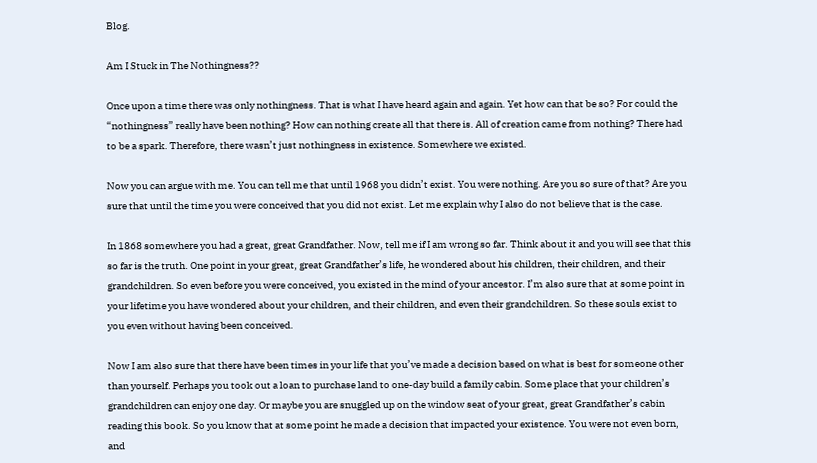Blog.

Am I Stuck in The Nothingness??

Once upon a time there was only nothingness. That is what I have heard again and again. Yet how can that be so? For could the “nothingness” really have been nothing? How can nothing create all that there is. All of creation came from nothing? There had to be a spark. Therefore, there wasn’t just nothingness in existence. Somewhere we existed.

Now you can argue with me. You can tell me that until 1968 you didn’t exist. You were nothing. Are you so sure of that? Are you sure that until the time you were conceived that you did not exist. Let me explain why I also do not believe that is the case.

In 1868 somewhere you had a great, great Grandfather. Now, tell me if I am wrong so far. Think about it and you will see that this so far is the truth. One point in your great, great Grandfather’s life, he wondered about his children, their children, and their grandchildren. So even before you were conceived, you existed in the mind of your ancestor. I’m also sure that at some point in your lifetime you have wondered about your children, and their children, and even their grandchildren. So these souls exist to you even without having been conceived.

Now I am also sure that there have been times in your life that you’ve made a decision based on what is best for someone other than yourself. Perhaps you took out a loan to purchase land to one-day build a family cabin. Some place that your children’s grandchildren can enjoy one day. Or maybe you are snuggled up on the window seat of your great, great Grandfather’s cabin reading this book. So you know that at some point he made a decision that impacted your existence. You were not even born, and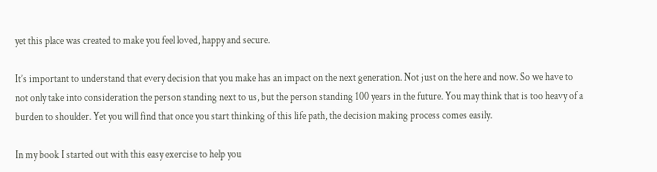yet this place was created to make you feel loved, happy and secure.

It’s important to understand that every decision that you make has an impact on the next generation. Not just on the here and now. So we have to not only take into consideration the person standing next to us, but the person standing 100 years in the future. You may think that is too heavy of a burden to shoulder. Yet you will find that once you start thinking of this life path, the decision making process comes easily.

In my book I started out with this easy exercise to help you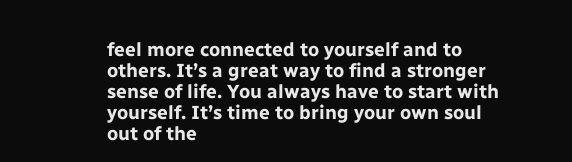feel more connected to yourself and to others. It’s a great way to find a stronger sense of life. You always have to start with yourself. It’s time to bring your own soul out of the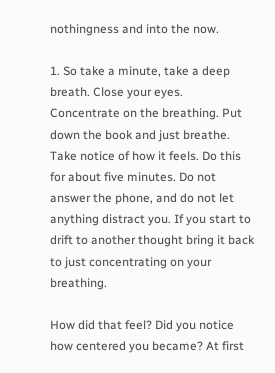nothingness and into the now.

1. So take a minute, take a deep breath. Close your eyes. Concentrate on the breathing. Put down the book and just breathe. Take notice of how it feels. Do this for about five minutes. Do not answer the phone, and do not let anything distract you. If you start to drift to another thought bring it back to just concentrating on your breathing.

How did that feel? Did you notice how centered you became? At first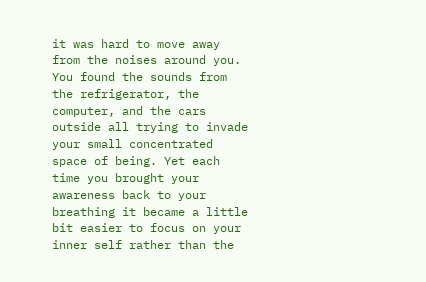it was hard to move away from the noises around you. You found the sounds from the refrigerator, the computer, and the cars outside all trying to invade your small concentrated space of being. Yet each time you brought your awareness back to your breathing it became a little bit easier to focus on your inner self rather than the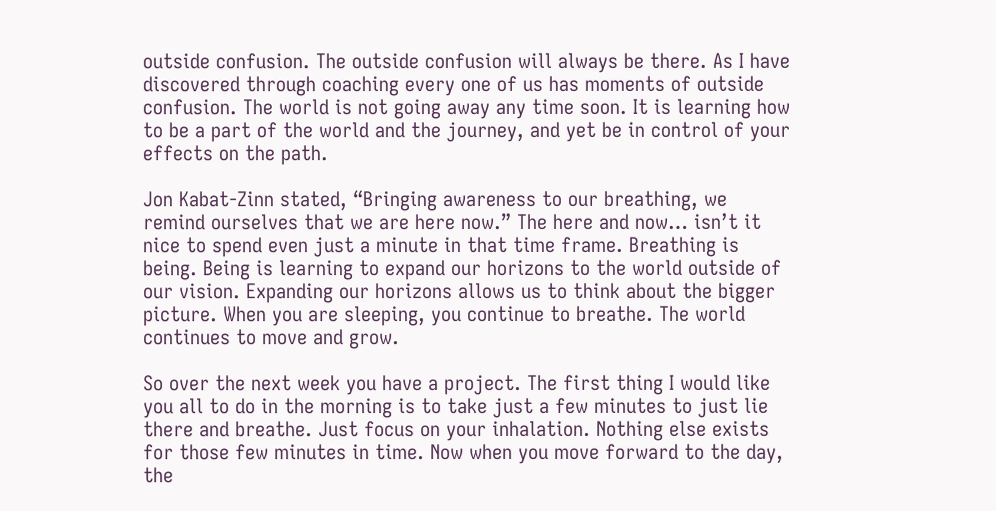outside confusion. The outside confusion will always be there. As I have discovered through coaching every one of us has moments of outside confusion. The world is not going away any time soon. It is learning how to be a part of the world and the journey, and yet be in control of your effects on the path.

Jon Kabat-Zinn stated, “Bringing awareness to our breathing, we remind ourselves that we are here now.” The here and now… isn’t it nice to spend even just a minute in that time frame. Breathing is being. Being is learning to expand our horizons to the world outside of our vision. Expanding our horizons allows us to think about the bigger picture. When you are sleeping, you continue to breathe. The world continues to move and grow.

So over the next week you have a project. The first thing I would like you all to do in the morning is to take just a few minutes to just lie there and breathe. Just focus on your inhalation. Nothing else exists for those few minutes in time. Now when you move forward to the day, the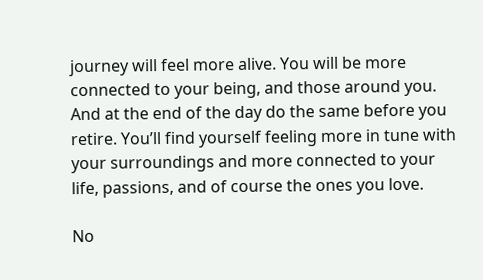journey will feel more alive. You will be more connected to your being, and those around you. And at the end of the day do the same before you retire. You’ll find yourself feeling more in tune with your surroundings and more connected to your life, passions, and of course the ones you love.

No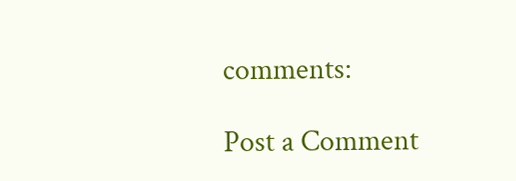comments:

Post a Comment